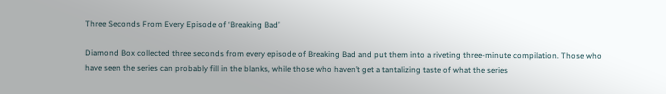Three Seconds From Every Episode of ‘Breaking Bad’

Diamond Box collected three seconds from every episode of Breaking Bad and put them into a riveting three-minute compilation. Those who have seen the series can probably fill in the blanks, while those who haven’t get a tantalizing taste of what the series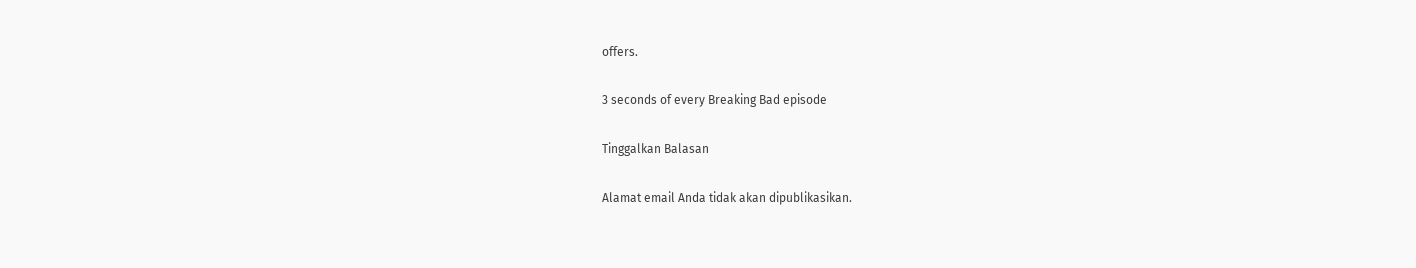offers.

3 seconds of every Breaking Bad episode

Tinggalkan Balasan

Alamat email Anda tidak akan dipublikasikan.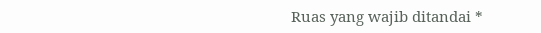Ruas yang wajib ditandai *